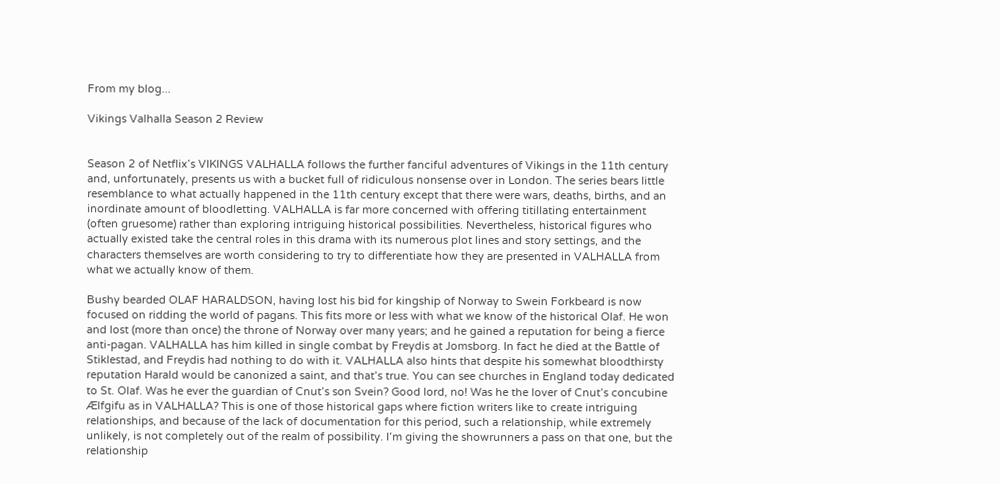From my blog...

Vikings Valhalla Season 2 Review


Season 2 of Netflix’s VIKINGS VALHALLA follows the further fanciful adventures of Vikings in the 11th century and, unfortunately, presents us with a bucket full of ridiculous nonsense over in London. The series bears little resemblance to what actually happened in the 11th century except that there were wars, deaths, births, and an inordinate amount of bloodletting. VALHALLA is far more concerned with offering titillating entertainment (often gruesome) rather than exploring intriguing historical possibilities. Nevertheless, historical figures who actually existed take the central roles in this drama with its numerous plot lines and story settings, and the characters themselves are worth considering to try to differentiate how they are presented in VALHALLA from what we actually know of them.

Bushy bearded OLAF HARALDSON, having lost his bid for kingship of Norway to Swein Forkbeard is now focused on ridding the world of pagans. This fits more or less with what we know of the historical Olaf. He won and lost (more than once) the throne of Norway over many years; and he gained a reputation for being a fierce anti-pagan. VALHALLA has him killed in single combat by Freydis at Jomsborg. In fact he died at the Battle of Stiklestad, and Freydis had nothing to do with it. VALHALLA also hints that despite his somewhat bloodthirsty reputation Harald would be canonized a saint, and that’s true. You can see churches in England today dedicated to St. Olaf. Was he ever the guardian of Cnut’s son Svein? Good lord, no! Was he the lover of Cnut’s concubine Ælfgifu as in VALHALLA? This is one of those historical gaps where fiction writers like to create intriguing relationships, and because of the lack of documentation for this period, such a relationship, while extremely unlikely, is not completely out of the realm of possibility. I’m giving the showrunners a pass on that one, but the relationship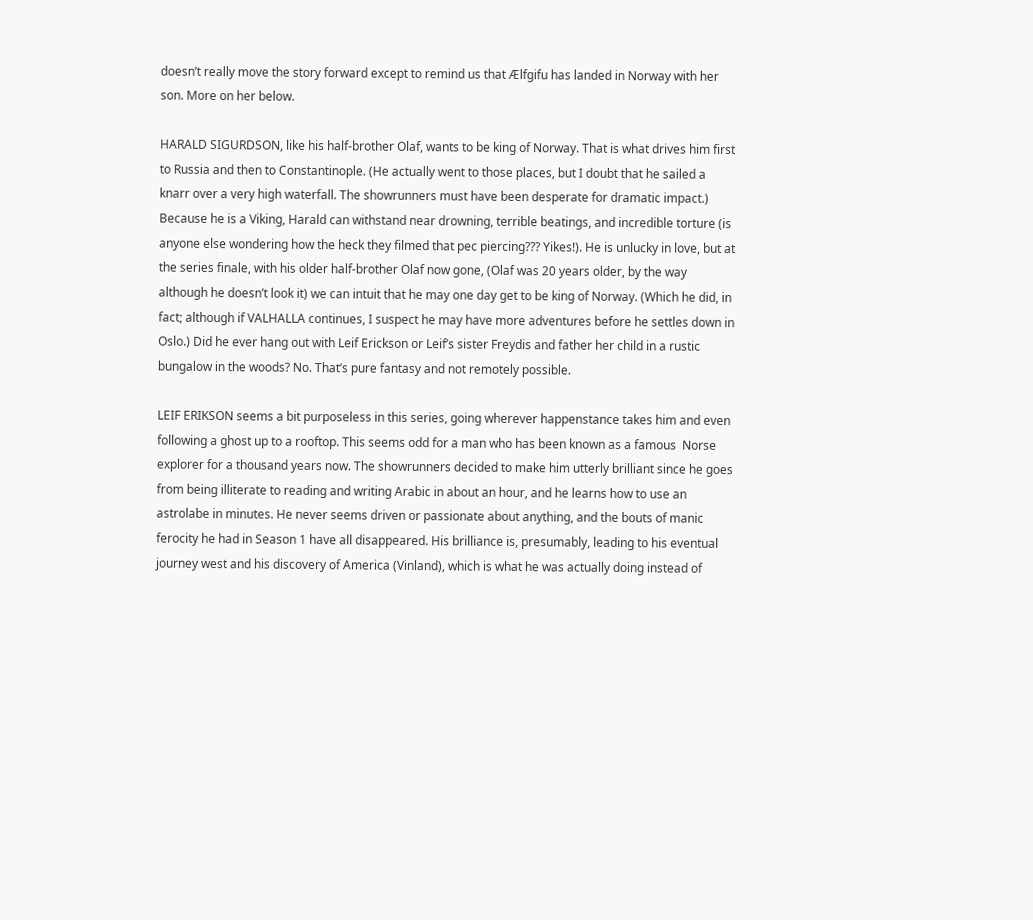doesn’t really move the story forward except to remind us that Ælfgifu has landed in Norway with her son. More on her below.

HARALD SIGURDSON, like his half-brother Olaf, wants to be king of Norway. That is what drives him first to Russia and then to Constantinople. (He actually went to those places, but I doubt that he sailed a knarr over a very high waterfall. The showrunners must have been desperate for dramatic impact.) Because he is a Viking, Harald can withstand near drowning, terrible beatings, and incredible torture (is anyone else wondering how the heck they filmed that pec piercing??? Yikes!). He is unlucky in love, but at the series finale, with his older half-brother Olaf now gone, (Olaf was 20 years older, by the way although he doesn’t look it) we can intuit that he may one day get to be king of Norway. (Which he did, in fact; although if VALHALLA continues, I suspect he may have more adventures before he settles down in Oslo.) Did he ever hang out with Leif Erickson or Leif’s sister Freydis and father her child in a rustic bungalow in the woods? No. That’s pure fantasy and not remotely possible.

LEIF ERIKSON seems a bit purposeless in this series, going wherever happenstance takes him and even following a ghost up to a rooftop. This seems odd for a man who has been known as a famous  Norse explorer for a thousand years now. The showrunners decided to make him utterly brilliant since he goes from being illiterate to reading and writing Arabic in about an hour, and he learns how to use an astrolabe in minutes. He never seems driven or passionate about anything, and the bouts of manic ferocity he had in Season 1 have all disappeared. His brilliance is, presumably, leading to his eventual journey west and his discovery of America (Vinland), which is what he was actually doing instead of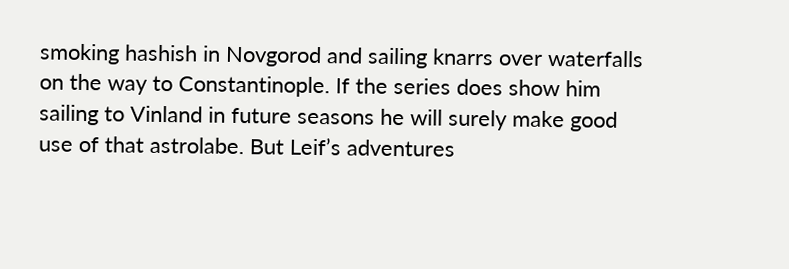smoking hashish in Novgorod and sailing knarrs over waterfalls on the way to Constantinople. If the series does show him sailing to Vinland in future seasons he will surely make good use of that astrolabe. But Leif’s adventures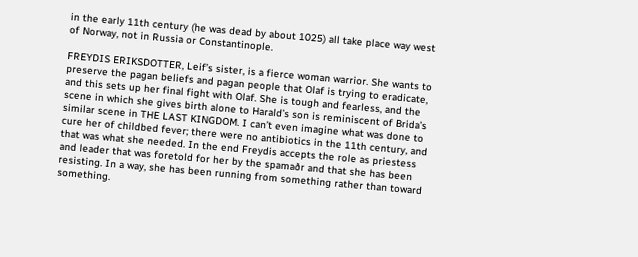in the early 11th century (he was dead by about 1025) all take place way west of Norway, not in Russia or Constantinople.

FREYDIS ERIKSDOTTER, Leif’s sister, is a fierce woman warrior. She wants to preserve the pagan beliefs and pagan people that Olaf is trying to eradicate, and this sets up her final fight with Olaf. She is tough and fearless, and the scene in which she gives birth alone to Harald’s son is reminiscent of Brida’s similar scene in THE LAST KINGDOM. I can’t even imagine what was done to cure her of childbed fever; there were no antibiotics in the 11th century, and that was what she needed. In the end Freydis accepts the role as priestess and leader that was foretold for her by the spamaðr and that she has been resisting. In a way, she has been running from something rather than toward something.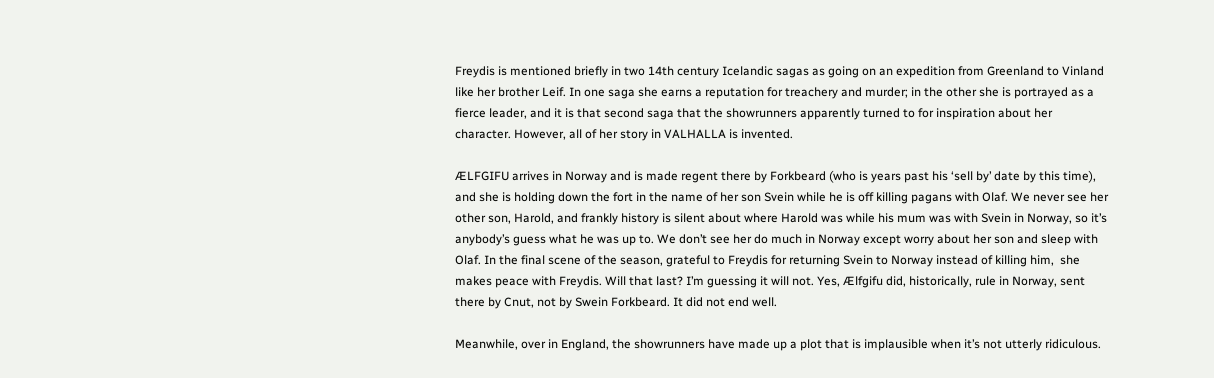Freydis is mentioned briefly in two 14th century Icelandic sagas as going on an expedition from Greenland to Vinland like her brother Leif. In one saga she earns a reputation for treachery and murder; in the other she is portrayed as a fierce leader, and it is that second saga that the showrunners apparently turned to for inspiration about her character. However, all of her story in VALHALLA is invented.

ÆLFGIFU arrives in Norway and is made regent there by Forkbeard (who is years past his ‘sell by’ date by this time), and she is holding down the fort in the name of her son Svein while he is off killing pagans with Olaf. We never see her other son, Harold, and frankly history is silent about where Harold was while his mum was with Svein in Norway, so it’s anybody’s guess what he was up to. We don’t see her do much in Norway except worry about her son and sleep with Olaf. In the final scene of the season, grateful to Freydis for returning Svein to Norway instead of killing him,  she makes peace with Freydis. Will that last? I’m guessing it will not. Yes, Ælfgifu did, historically, rule in Norway, sent there by Cnut, not by Swein Forkbeard. It did not end well.

Meanwhile, over in England, the showrunners have made up a plot that is implausible when it’s not utterly ridiculous.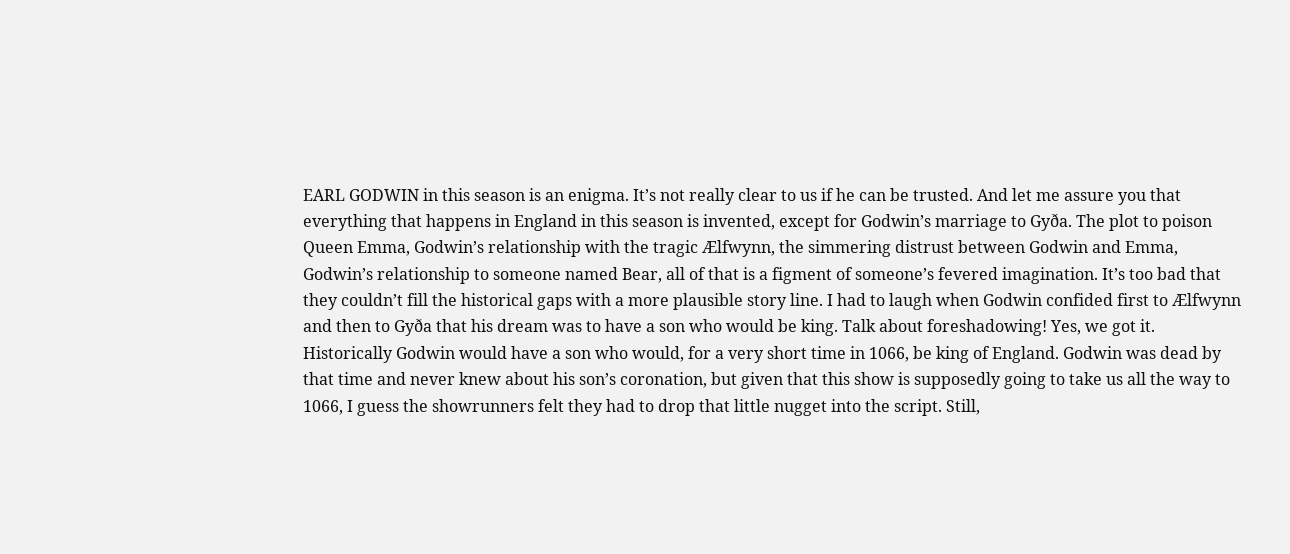EARL GODWIN in this season is an enigma. It’s not really clear to us if he can be trusted. And let me assure you that everything that happens in England in this season is invented, except for Godwin’s marriage to Gyða. The plot to poison Queen Emma, Godwin’s relationship with the tragic Ælfwynn, the simmering distrust between Godwin and Emma, Godwin’s relationship to someone named Bear, all of that is a figment of someone’s fevered imagination. It’s too bad that they couldn’t fill the historical gaps with a more plausible story line. I had to laugh when Godwin confided first to Ælfwynn and then to Gyða that his dream was to have a son who would be king. Talk about foreshadowing! Yes, we got it. Historically Godwin would have a son who would, for a very short time in 1066, be king of England. Godwin was dead by that time and never knew about his son’s coronation, but given that this show is supposedly going to take us all the way to 1066, I guess the showrunners felt they had to drop that little nugget into the script. Still,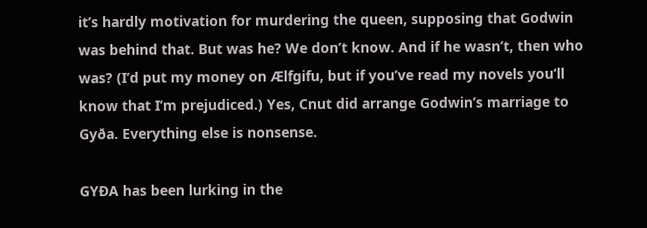it’s hardly motivation for murdering the queen, supposing that Godwin was behind that. But was he? We don’t know. And if he wasn’t, then who was? (I’d put my money on Ælfgifu, but if you’ve read my novels you’ll know that I’m prejudiced.) Yes, Cnut did arrange Godwin’s marriage to Gyða. Everything else is nonsense.

GYÐA has been lurking in the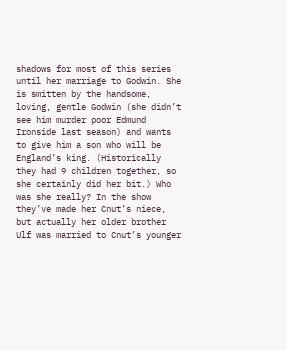shadows for most of this series until her marriage to Godwin. She is smitten by the handsome, loving, gentle Godwin (she didn’t see him murder poor Edmund Ironside last season) and wants to give him a son who will be England’s king. (Historically they had 9 children together, so she certainly did her bit.) Who was she really? In the show they’ve made her Cnut’s niece, but actually her older brother Ulf was married to Cnut’s younger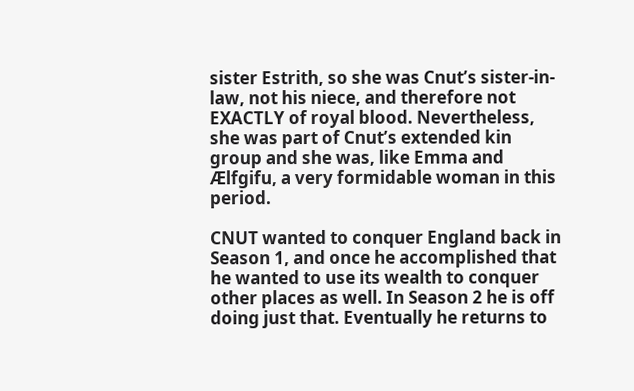sister Estrith, so she was Cnut’s sister-in-law, not his niece, and therefore not EXACTLY of royal blood. Nevertheless, she was part of Cnut’s extended kin group and she was, like Emma and Ælfgifu, a very formidable woman in this period.

CNUT wanted to conquer England back in Season 1, and once he accomplished that he wanted to use its wealth to conquer other places as well. In Season 2 he is off doing just that. Eventually he returns to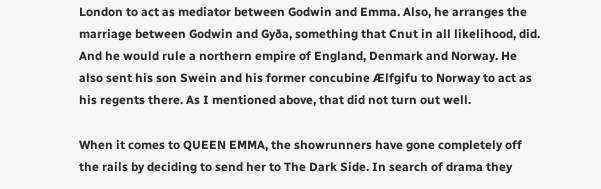London to act as mediator between Godwin and Emma. Also, he arranges the marriage between Godwin and Gyða, something that Cnut in all likelihood, did. And he would rule a northern empire of England, Denmark and Norway. He also sent his son Swein and his former concubine Ælfgifu to Norway to act as his regents there. As I mentioned above, that did not turn out well.

When it comes to QUEEN EMMA, the showrunners have gone completely off the rails by deciding to send her to The Dark Side. In search of drama they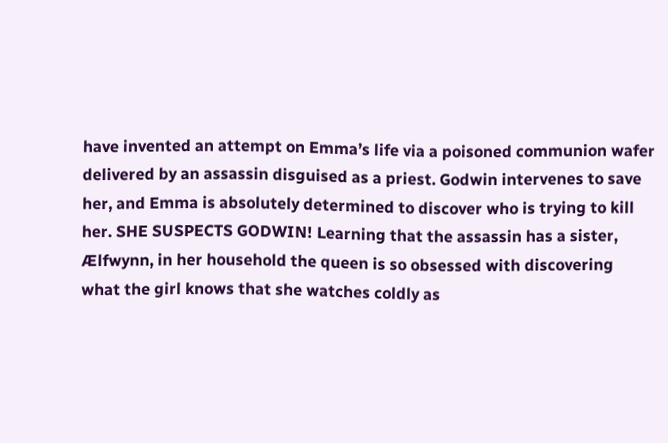have invented an attempt on Emma’s life via a poisoned communion wafer delivered by an assassin disguised as a priest. Godwin intervenes to save her, and Emma is absolutely determined to discover who is trying to kill her. SHE SUSPECTS GODWIN! Learning that the assassin has a sister, Ælfwynn, in her household the queen is so obsessed with discovering what the girl knows that she watches coldly as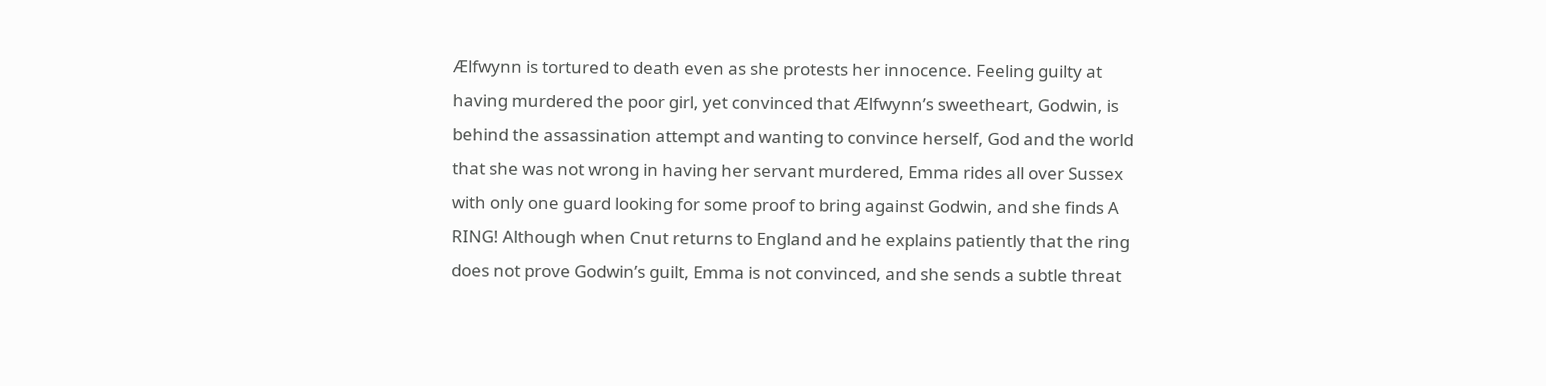Ælfwynn is tortured to death even as she protests her innocence. Feeling guilty at having murdered the poor girl, yet convinced that Ælfwynn’s sweetheart, Godwin, is behind the assassination attempt and wanting to convince herself, God and the world that she was not wrong in having her servant murdered, Emma rides all over Sussex with only one guard looking for some proof to bring against Godwin, and she finds A RING! Although when Cnut returns to England and he explains patiently that the ring does not prove Godwin’s guilt, Emma is not convinced, and she sends a subtle threat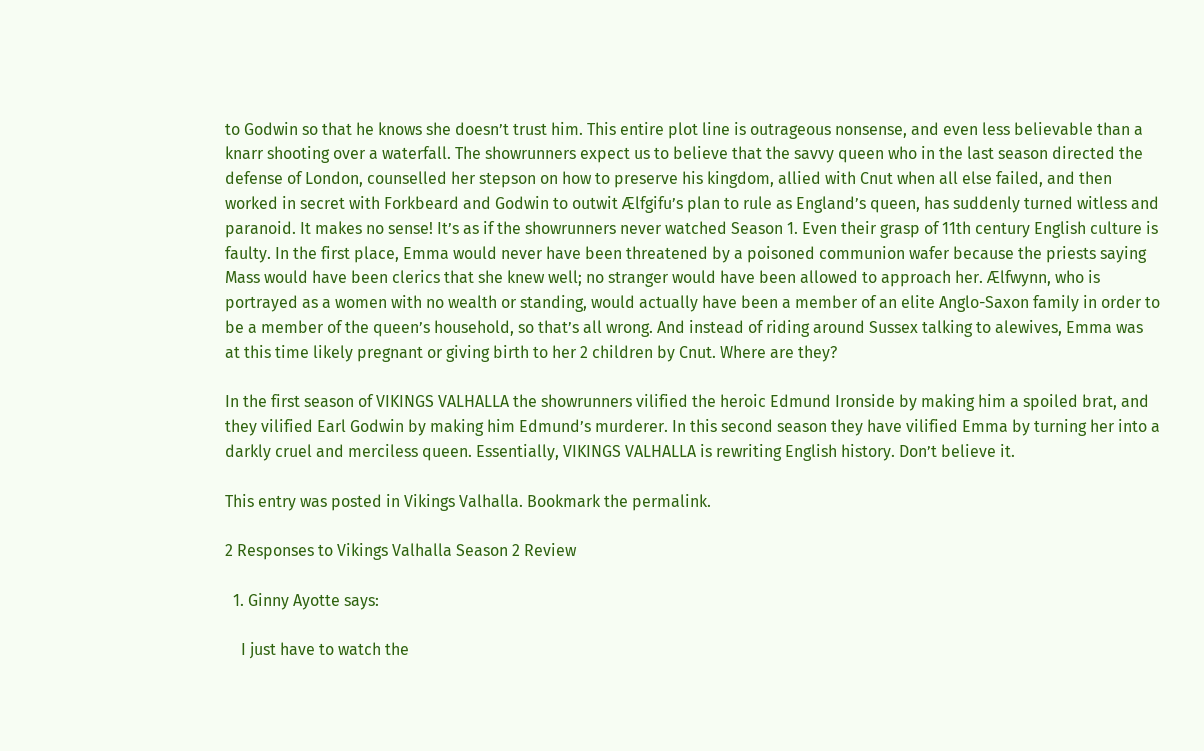to Godwin so that he knows she doesn’t trust him. This entire plot line is outrageous nonsense, and even less believable than a knarr shooting over a waterfall. The showrunners expect us to believe that the savvy queen who in the last season directed the defense of London, counselled her stepson on how to preserve his kingdom, allied with Cnut when all else failed, and then worked in secret with Forkbeard and Godwin to outwit Ælfgifu’s plan to rule as England’s queen, has suddenly turned witless and paranoid. It makes no sense! It’s as if the showrunners never watched Season 1. Even their grasp of 11th century English culture is faulty. In the first place, Emma would never have been threatened by a poisoned communion wafer because the priests saying Mass would have been clerics that she knew well; no stranger would have been allowed to approach her. Ælfwynn, who is portrayed as a women with no wealth or standing, would actually have been a member of an elite Anglo-Saxon family in order to be a member of the queen’s household, so that’s all wrong. And instead of riding around Sussex talking to alewives, Emma was at this time likely pregnant or giving birth to her 2 children by Cnut. Where are they?

In the first season of VIKINGS VALHALLA the showrunners vilified the heroic Edmund Ironside by making him a spoiled brat, and they vilified Earl Godwin by making him Edmund’s murderer. In this second season they have vilified Emma by turning her into a darkly cruel and merciless queen. Essentially, VIKINGS VALHALLA is rewriting English history. Don’t believe it.

This entry was posted in Vikings Valhalla. Bookmark the permalink.

2 Responses to Vikings Valhalla Season 2 Review

  1. Ginny Ayotte says:

    I just have to watch the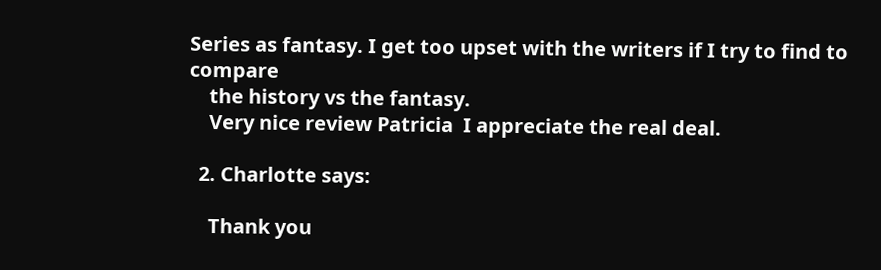Series as fantasy. I get too upset with the writers if I try to find to compare
    the history vs the fantasy.
    Very nice review Patricia  I appreciate the real deal.

  2. Charlotte says:

    Thank you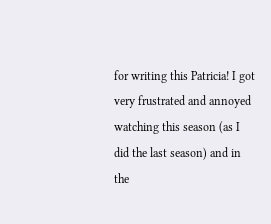for writing this Patricia! I got very frustrated and annoyed watching this season (as I did the last season) and in the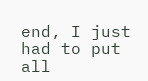end, I just had to put all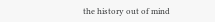the history out of mind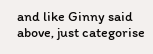and like Ginny said above, just categorise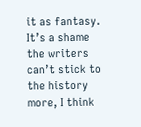it as fantasy. It’s a shame the writers can’t stick to the history more, I think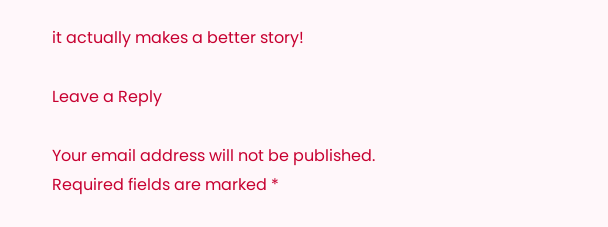it actually makes a better story!

Leave a Reply

Your email address will not be published. Required fields are marked *